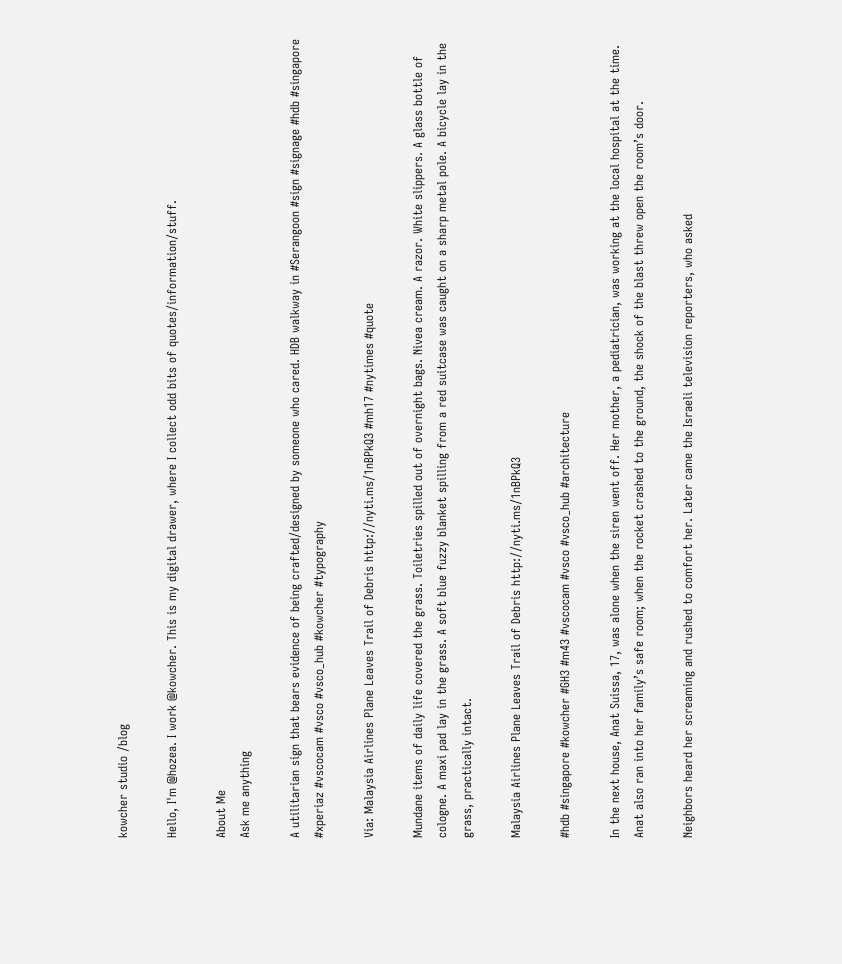kowcher studio /blog

Hello, I'm @hozea. I work @kowcher. This is my digital drawer, where I collect odd bits of quotes/information/stuff.

About Me
Ask me anything

A utilitarian sign that bears evidence of being crafted/designed by someone who cared. HDB walkway in #Serangoon #sign #signage #hdb #singapore #xperiaz #vscocam #vsco #vsco_hub #kowcher #typography

Via: Malaysia Airlines Plane Leaves Trail of Debris http://nyti.ms/1nBPkQ3 #mh17 #nytimes #quote

Mundane items of daily life covered the grass. Toiletries spilled out of overnight bags. Nivea cream. A razor. White slippers. A glass bottle of cologne. A maxi pad lay in the grass. A soft blue fuzzy blanket spilling from a red suitcase was caught on a sharp metal pole. A bicycle lay in the grass, practically intact.

Malaysia Airlines Plane Leaves Trail of Debris http://nyti.ms/1nBPkQ3

#hdb #singapore #kowcher #GH3 #m43 #vscocam #vsco #vsco_hub #architecture

In the next house, Anat Suissa, 17, was alone when the siren went off. Her mother, a pediatrician, was working at the local hospital at the time. Anat also ran into her family’s safe room; when the rocket crashed to the ground, the shock of the blast threw open the room’s door.

Neighbors heard her screaming and rushed to comfort her. Later came the Israeli television reporters, who asked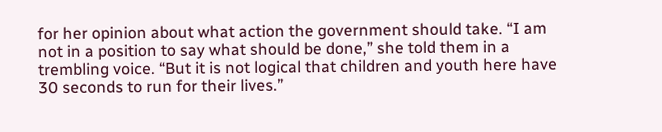for her opinion about what action the government should take. “I am not in a position to say what should be done,” she told them in a trembling voice. “But it is not logical that children and youth here have 30 seconds to run for their lives.”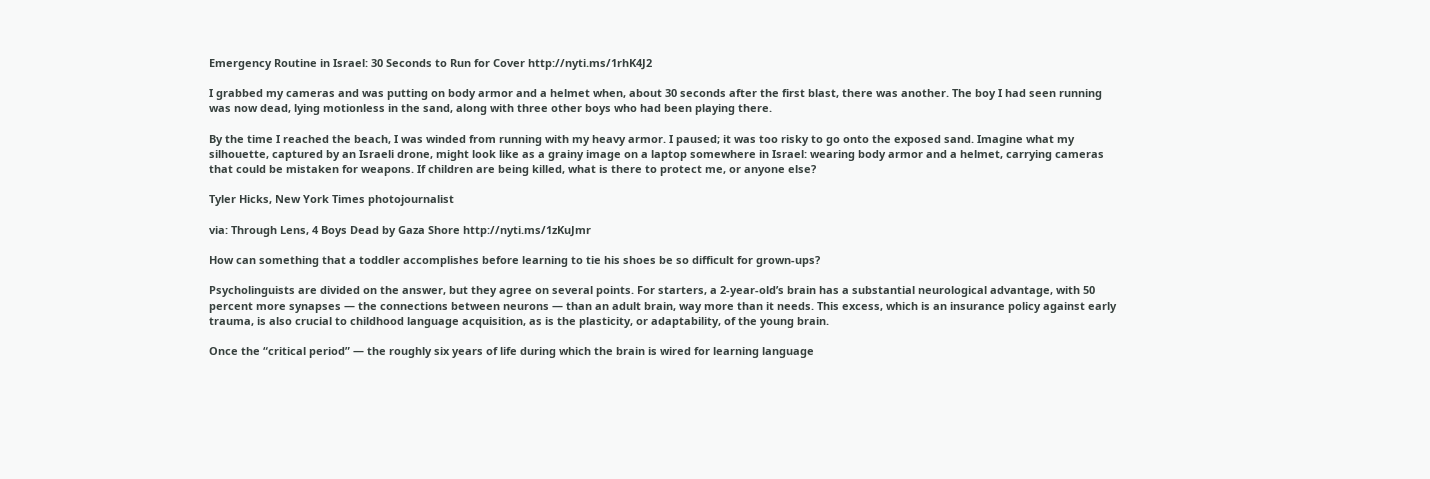Emergency Routine in Israel: 30 Seconds to Run for Cover http://nyti.ms/1rhK4J2

I grabbed my cameras and was putting on body armor and a helmet when, about 30 seconds after the first blast, there was another. The boy I had seen running was now dead, lying motionless in the sand, along with three other boys who had been playing there.

By the time I reached the beach, I was winded from running with my heavy armor. I paused; it was too risky to go onto the exposed sand. Imagine what my silhouette, captured by an Israeli drone, might look like as a grainy image on a laptop somewhere in Israel: wearing body armor and a helmet, carrying cameras that could be mistaken for weapons. If children are being killed, what is there to protect me, or anyone else?

Tyler Hicks, New York Times photojournalist

via: Through Lens, 4 Boys Dead by Gaza Shore http://nyti.ms/1zKuJmr

How can something that a toddler accomplishes before learning to tie his shoes be so difficult for grown-ups?

Psycholinguists are divided on the answer, but they agree on several points. For starters, a 2-year-old’s brain has a substantial neurological advantage, with 50 percent more synapses — the connections between neurons — than an adult brain, way more than it needs. This excess, which is an insurance policy against early trauma, is also crucial to childhood language acquisition, as is the plasticity, or adaptability, of the young brain.

Once the “critical period” — the roughly six years of life during which the brain is wired for learning language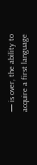— is over, the ability to acquire a first language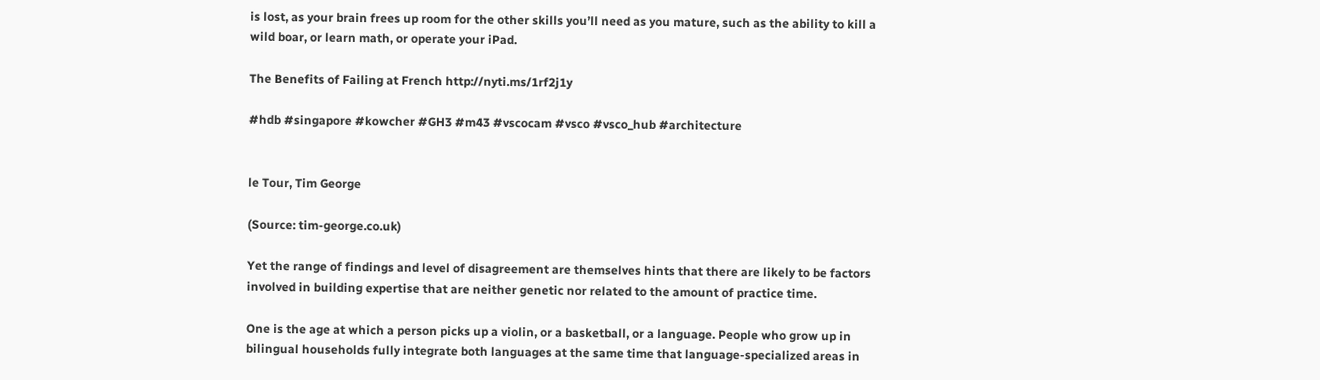is lost, as your brain frees up room for the other skills you’ll need as you mature, such as the ability to kill a wild boar, or learn math, or operate your iPad.

The Benefits of Failing at French http://nyti.ms/1rf2j1y

#hdb #singapore #kowcher #GH3 #m43 #vscocam #vsco #vsco_hub #architecture


le Tour, Tim George

(Source: tim-george.co.uk)

Yet the range of findings and level of disagreement are themselves hints that there are likely to be factors involved in building expertise that are neither genetic nor related to the amount of practice time.

One is the age at which a person picks up a violin, or a basketball, or a language. People who grow up in bilingual households fully integrate both languages at the same time that language-specialized areas in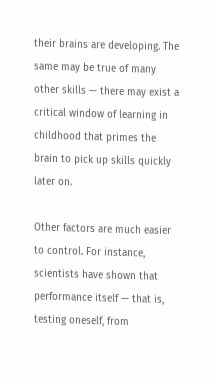their brains are developing. The same may be true of many other skills — there may exist a critical window of learning in childhood that primes the brain to pick up skills quickly later on.

Other factors are much easier to control. For instance, scientists have shown that performance itself — that is, testing oneself, from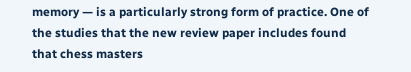memory — is a particularly strong form of practice. One of the studies that the new review paper includes found that chess masters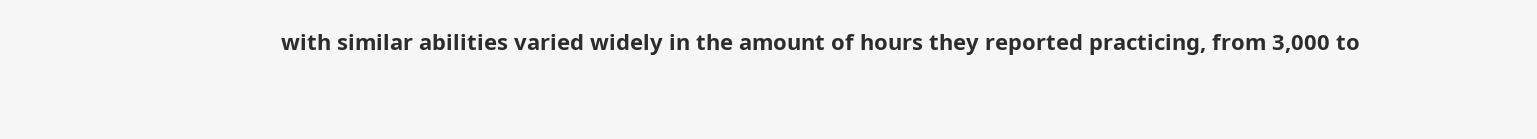with similar abilities varied widely in the amount of hours they reported practicing, from 3,000 to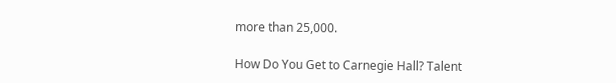more than 25,000.

How Do You Get to Carnegie Hall? Talent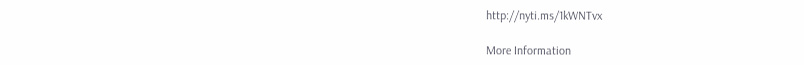http://nyti.ms/1kWNTvx

More Information